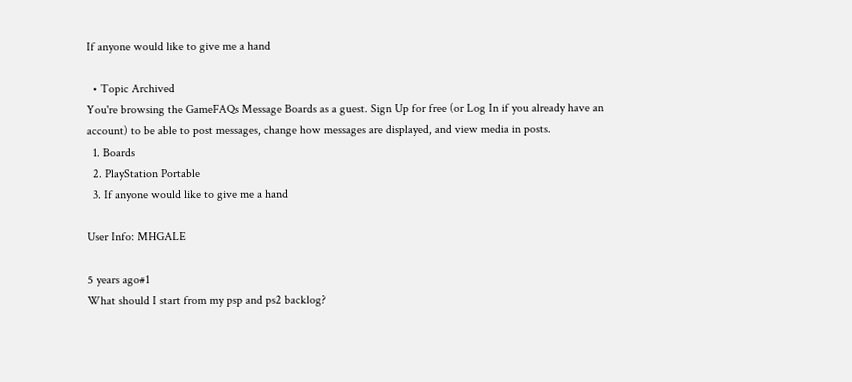If anyone would like to give me a hand

  • Topic Archived
You're browsing the GameFAQs Message Boards as a guest. Sign Up for free (or Log In if you already have an account) to be able to post messages, change how messages are displayed, and view media in posts.
  1. Boards
  2. PlayStation Portable
  3. If anyone would like to give me a hand

User Info: MHGALE

5 years ago#1
What should I start from my psp and ps2 backlog?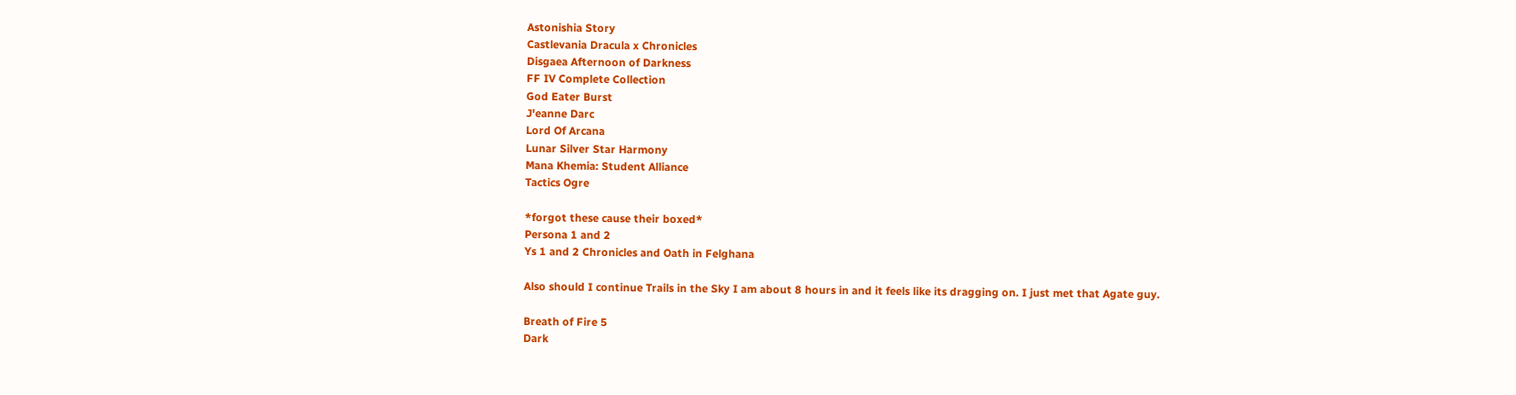Astonishia Story
Castlevania Dracula x Chronicles
Disgaea Afternoon of Darkness
FF IV Complete Collection
God Eater Burst
J'eanne Darc
Lord Of Arcana
Lunar Silver Star Harmony
Mana Khemia: Student Alliance
Tactics Ogre

*forgot these cause their boxed*
Persona 1 and 2
Ys 1 and 2 Chronicles and Oath in Felghana

Also should I continue Trails in the Sky I am about 8 hours in and it feels like its dragging on. I just met that Agate guy.

Breath of Fire 5
Dark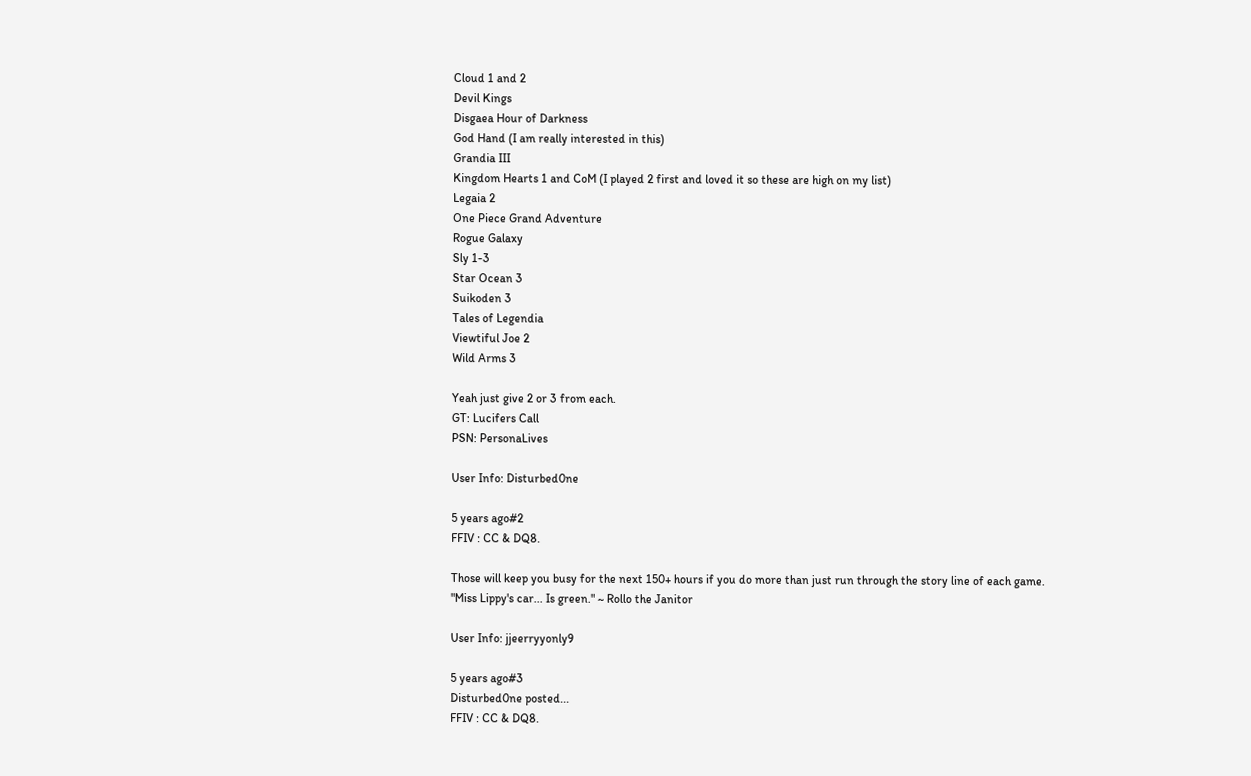Cloud 1 and 2
Devil Kings
Disgaea Hour of Darkness
God Hand (I am really interested in this)
Grandia III
Kingdom Hearts 1 and CoM (I played 2 first and loved it so these are high on my list)
Legaia 2
One Piece Grand Adventure
Rogue Galaxy
Sly 1-3
Star Ocean 3
Suikoden 3
Tales of Legendia
Viewtiful Joe 2
Wild Arms 3

Yeah just give 2 or 3 from each.
GT: Lucifers Call
PSN: PersonaLives

User Info: Disturbed0ne

5 years ago#2
FFIV : CC & DQ8.

Those will keep you busy for the next 150+ hours if you do more than just run through the story line of each game.
"Miss Lippy's car... Is green." ~ Rollo the Janitor

User Info: jjeerryyonly9

5 years ago#3
Disturbed0ne posted...
FFIV : CC & DQ8.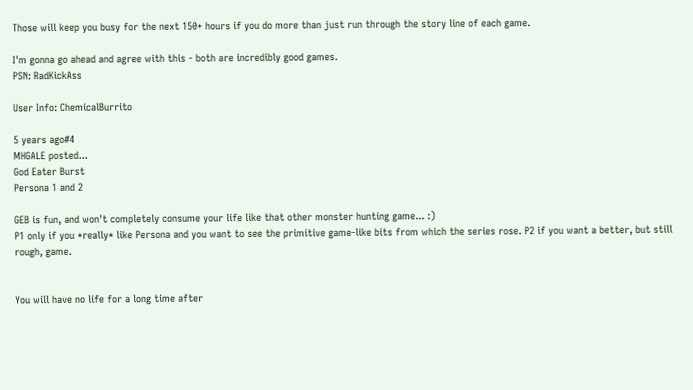Those will keep you busy for the next 150+ hours if you do more than just run through the story line of each game.

I'm gonna go ahead and agree with this - both are incredibly good games.
PSN: RadKickAss

User Info: ChemicalBurrito

5 years ago#4
MHGALE posted...
God Eater Burst
Persona 1 and 2

GEB is fun, and won't completely consume your life like that other monster hunting game... :)
P1 only if you *really* like Persona and you want to see the primitive game-like bits from which the series rose. P2 if you want a better, but still rough, game.


You will have no life for a long time after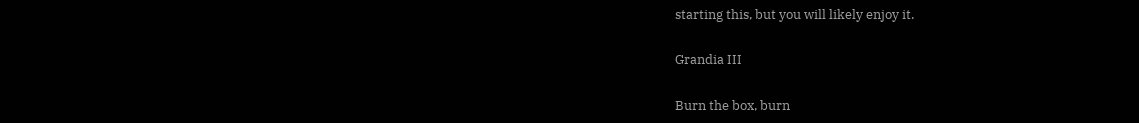starting this, but you will likely enjoy it.

Grandia III

Burn the box, burn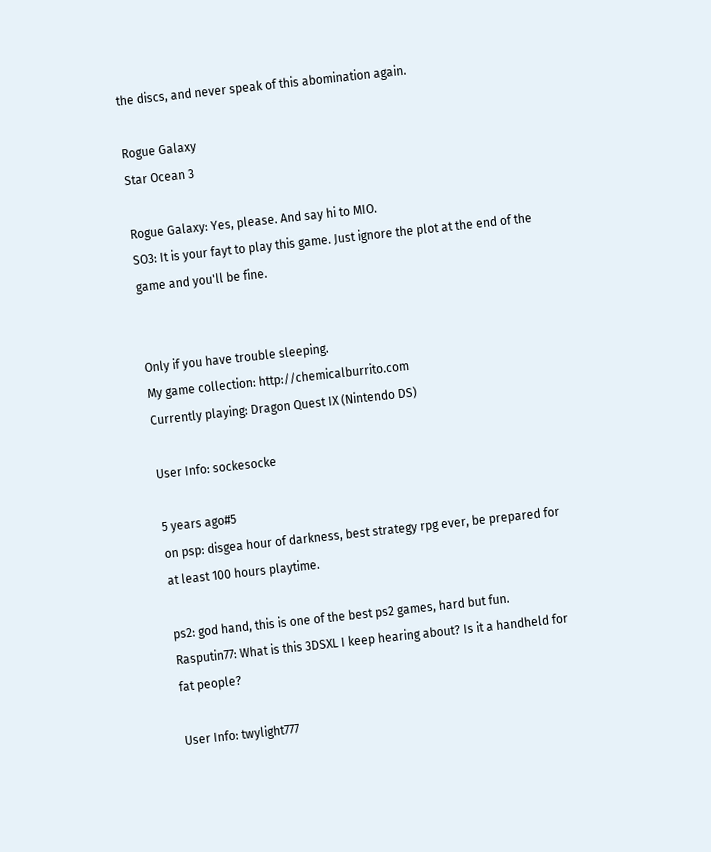the discs, and never speak of this abomination again.

Rogue Galaxy
Star Ocean 3

Rogue Galaxy: Yes, please. And say hi to MIO.
SO3: It is your fayt to play this game. Just ignore the plot at the end of the game and you'll be fine.


Only if you have trouble sleeping.
My game collection: http://chemicalburrito.com
Currently playing: Dragon Quest IX (Nintendo DS)

User Info: sockesocke

5 years ago#5
on psp: disgea hour of darkness, best strategy rpg ever, be prepared for at least 100 hours playtime.

ps2: god hand, this is one of the best ps2 games, hard but fun.
Rasputin77: What is this 3DSXL I keep hearing about? Is it a handheld for fat people?

User Info: twylight777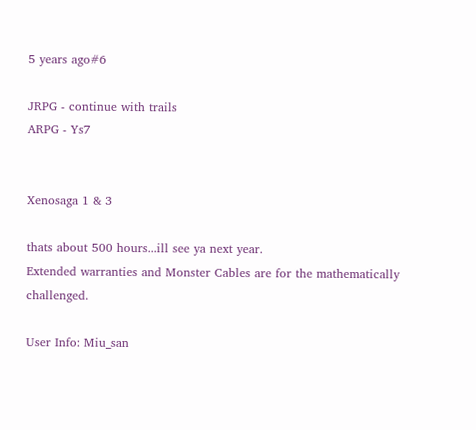5 years ago#6

JRPG - continue with trails
ARPG - Ys7


Xenosaga 1 & 3

thats about 500 hours...ill see ya next year.
Extended warranties and Monster Cables are for the mathematically challenged.

User Info: Miu_san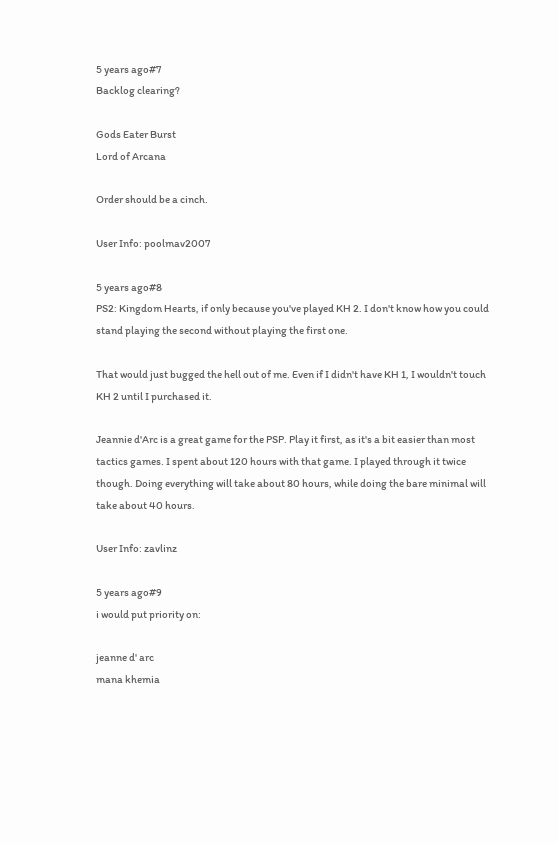5 years ago#7
Backlog clearing?

Gods Eater Burst
Lord of Arcana

Order should be a cinch.

User Info: poolmav2007

5 years ago#8
PS2: Kingdom Hearts, if only because you've played KH 2. I don't know how you could stand playing the second without playing the first one.

That would just bugged the hell out of me. Even if I didn't have KH 1, I wouldn't touch KH 2 until I purchased it.

Jeannie d'Arc is a great game for the PSP. Play it first, as it's a bit easier than most tactics games. I spent about 120 hours with that game. I played through it twice though. Doing everything will take about 80 hours, while doing the bare minimal will take about 40 hours.

User Info: zavlinz

5 years ago#9
i would put priority on:

jeanne d' arc
mana khemia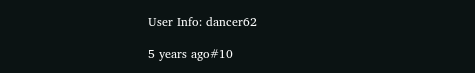User Info: dancer62

5 years ago#10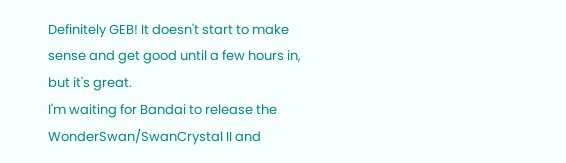Definitely GEB! It doesn't start to make sense and get good until a few hours in, but it's great.
I'm waiting for Bandai to release the WonderSwan/SwanCrystal II and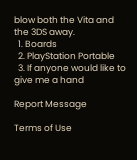blow both the Vita and the 3DS away.
  1. Boards
  2. PlayStation Portable
  3. If anyone would like to give me a hand

Report Message

Terms of Use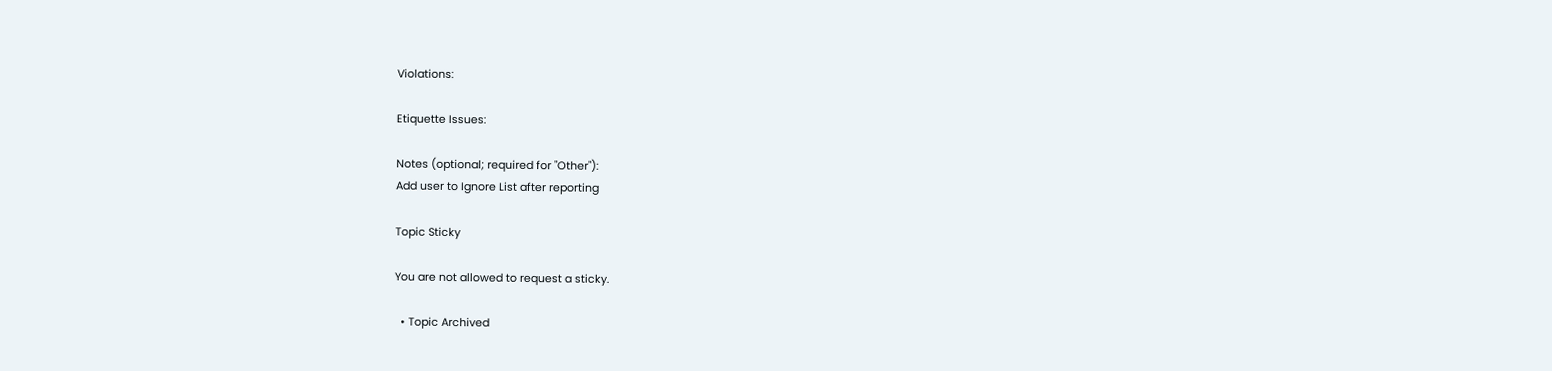Violations:

Etiquette Issues:

Notes (optional; required for "Other"):
Add user to Ignore List after reporting

Topic Sticky

You are not allowed to request a sticky.

  • Topic Archived